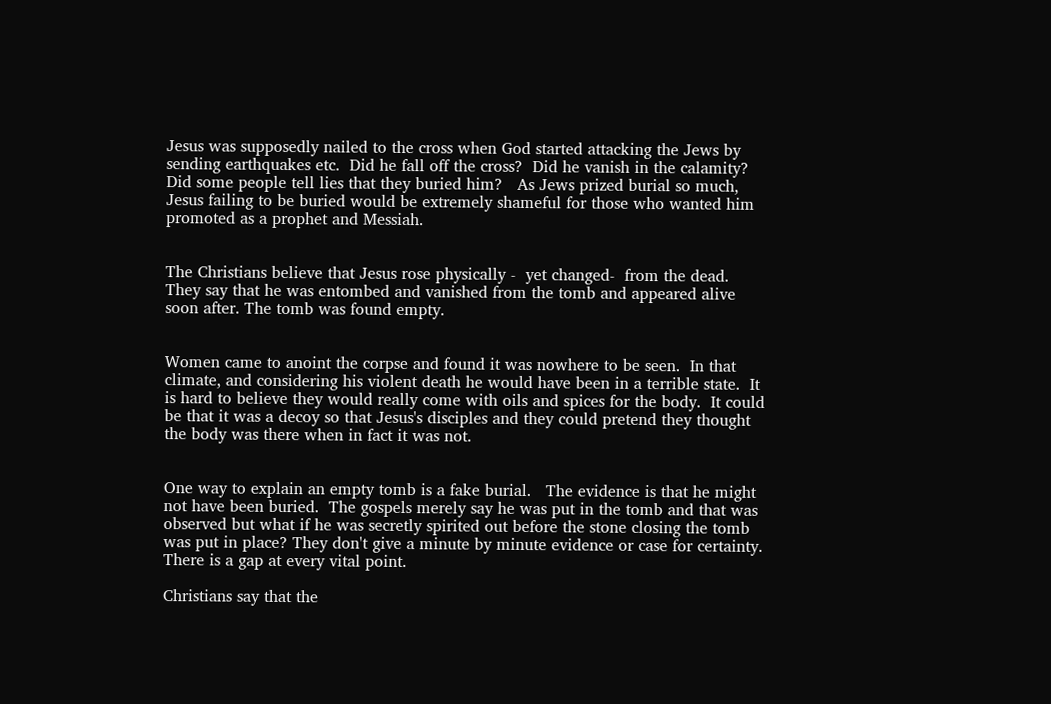Jesus was supposedly nailed to the cross when God started attacking the Jews by sending earthquakes etc.  Did he fall off the cross?  Did he vanish in the calamity?  Did some people tell lies that they buried him?   As Jews prized burial so much, Jesus failing to be buried would be extremely shameful for those who wanted him promoted as a prophet and Messiah.


The Christians believe that Jesus rose physically -  yet changed-  from the dead. They say that he was entombed and vanished from the tomb and appeared alive soon after. The tomb was found empty.


Women came to anoint the corpse and found it was nowhere to be seen.  In that climate, and considering his violent death he would have been in a terrible state.  It is hard to believe they would really come with oils and spices for the body.  It could be that it was a decoy so that Jesus's disciples and they could pretend they thought the body was there when in fact it was not.


One way to explain an empty tomb is a fake burial.   The evidence is that he might not have been buried.  The gospels merely say he was put in the tomb and that was observed but what if he was secretly spirited out before the stone closing the tomb was put in place? They don't give a minute by minute evidence or case for certainty.  There is a gap at every vital point.

Christians say that the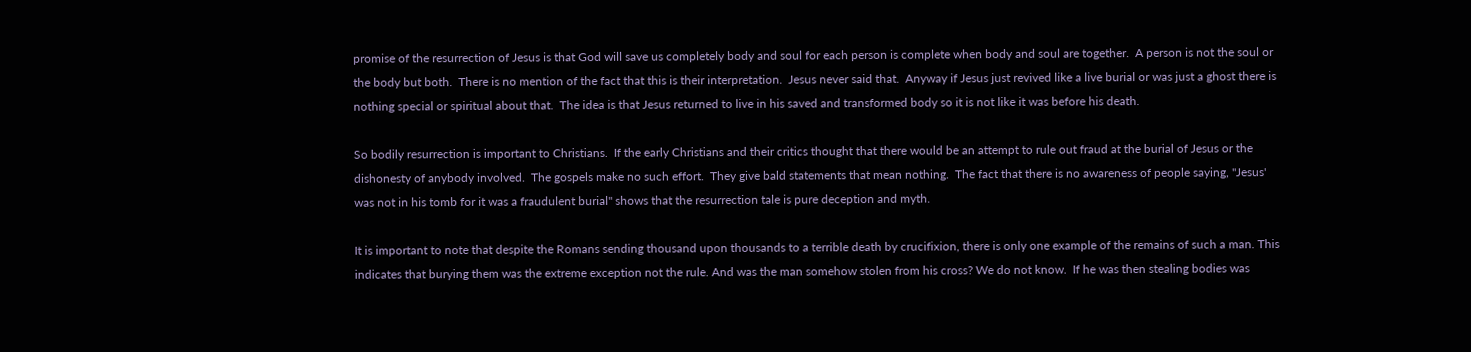promise of the resurrection of Jesus is that God will save us completely body and soul for each person is complete when body and soul are together.  A person is not the soul or the body but both.  There is no mention of the fact that this is their interpretation.  Jesus never said that.  Anyway if Jesus just revived like a live burial or was just a ghost there is nothing special or spiritual about that.  The idea is that Jesus returned to live in his saved and transformed body so it is not like it was before his death.

So bodily resurrection is important to Christians.  If the early Christians and their critics thought that there would be an attempt to rule out fraud at the burial of Jesus or the dishonesty of anybody involved.  The gospels make no such effort.  They give bald statements that mean nothing.  The fact that there is no awareness of people saying, "Jesus' was not in his tomb for it was a fraudulent burial" shows that the resurrection tale is pure deception and myth.

It is important to note that despite the Romans sending thousand upon thousands to a terrible death by crucifixion, there is only one example of the remains of such a man. This indicates that burying them was the extreme exception not the rule. And was the man somehow stolen from his cross? We do not know.  If he was then stealing bodies was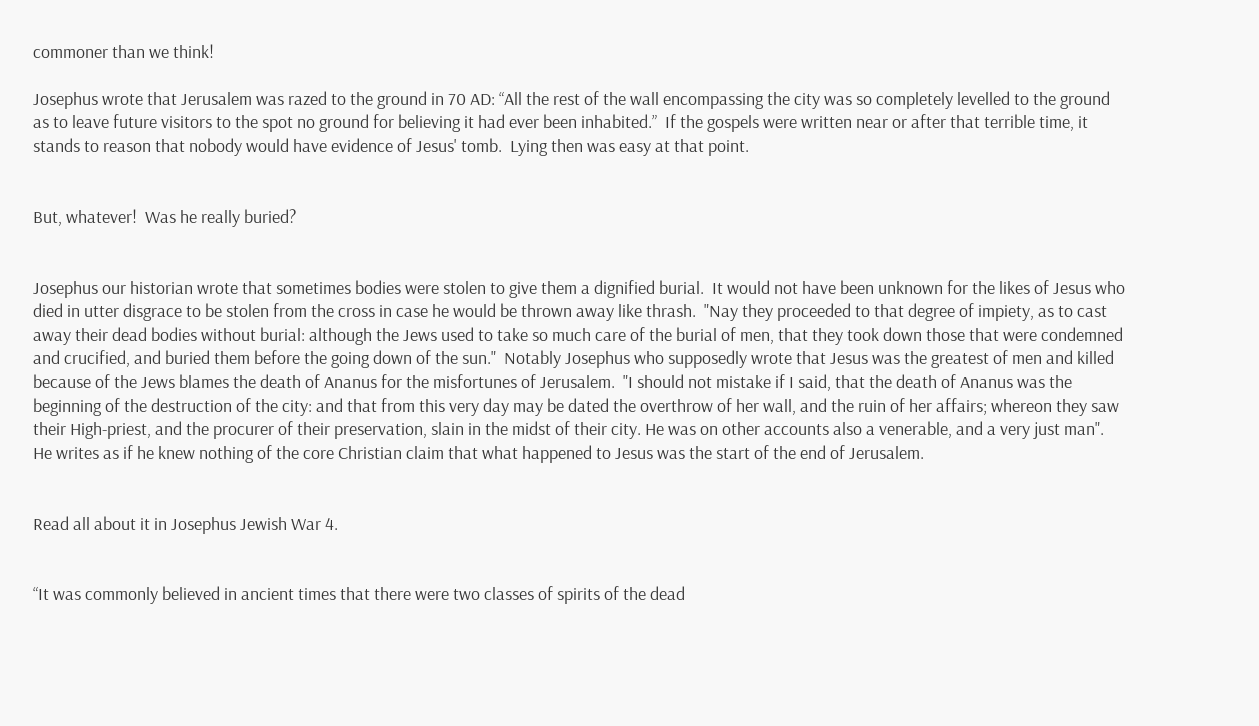commoner than we think!

Josephus wrote that Jerusalem was razed to the ground in 70 AD: “All the rest of the wall encompassing the city was so completely levelled to the ground as to leave future visitors to the spot no ground for believing it had ever been inhabited.”  If the gospels were written near or after that terrible time, it stands to reason that nobody would have evidence of Jesus' tomb.  Lying then was easy at that point.


But, whatever!  Was he really buried?


Josephus our historian wrote that sometimes bodies were stolen to give them a dignified burial.  It would not have been unknown for the likes of Jesus who died in utter disgrace to be stolen from the cross in case he would be thrown away like thrash.  "Nay they proceeded to that degree of impiety, as to cast away their dead bodies without burial: although the Jews used to take so much care of the burial of men, that they took down those that were condemned and crucified, and buried them before the going down of the sun."  Notably Josephus who supposedly wrote that Jesus was the greatest of men and killed because of the Jews blames the death of Ananus for the misfortunes of Jerusalem.  "I should not mistake if I said, that the death of Ananus was the beginning of the destruction of the city: and that from this very day may be dated the overthrow of her wall, and the ruin of her affairs; whereon they saw their High-priest, and the procurer of their preservation, slain in the midst of their city. He was on other accounts also a venerable, and a very just man".  He writes as if he knew nothing of the core Christian claim that what happened to Jesus was the start of the end of Jerusalem.


Read all about it in Josephus Jewish War 4.


“It was commonly believed in ancient times that there were two classes of spirits of the dead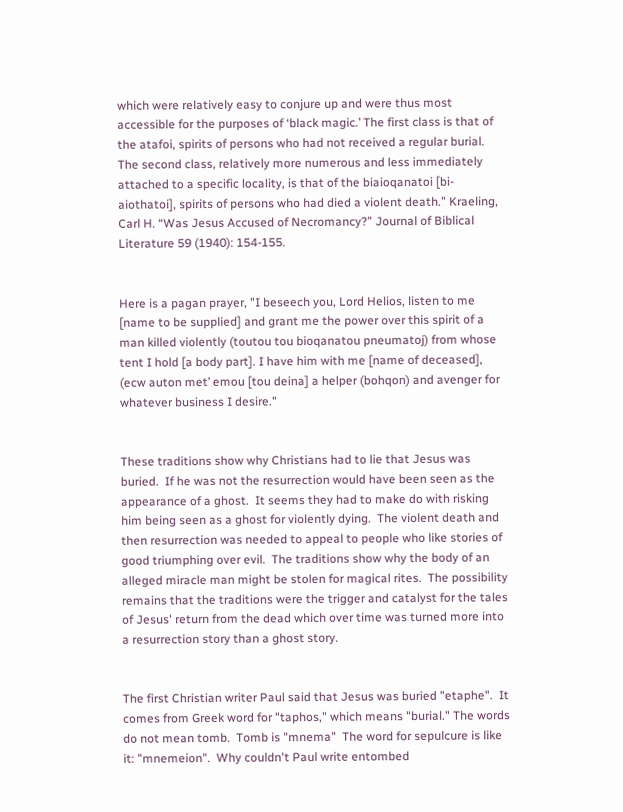which were relatively easy to conjure up and were thus most accessible for the purposes of ‘black magic.’ The first class is that of the atafoi, spirits of persons who had not received a regular burial. The second class, relatively more numerous and less immediately attached to a specific locality, is that of the biaioqanatoi [bi-aiothatoi], spirits of persons who had died a violent death.” Kraeling, Carl H. “Was Jesus Accused of Necromancy?” Journal of Biblical Literature 59 (1940): 154-155.


Here is a pagan prayer, "I beseech you, Lord Helios, listen to me [name to be supplied] and grant me the power over this spirit of a man killed violently (toutou tou bioqanatou pneumatoj) from whose tent I hold [a body part]. I have him with me [name of deceased], (ecw auton met’ emou [tou deina] a helper (bohqon) and avenger for whatever business I desire."


These traditions show why Christians had to lie that Jesus was buried.  If he was not the resurrection would have been seen as the appearance of a ghost.  It seems they had to make do with risking him being seen as a ghost for violently dying.  The violent death and then resurrection was needed to appeal to people who like stories of good triumphing over evil.  The traditions show why the body of an alleged miracle man might be stolen for magical rites.  The possibility remains that the traditions were the trigger and catalyst for the tales of Jesus' return from the dead which over time was turned more into a resurrection story than a ghost story.


The first Christian writer Paul said that Jesus was buried "etaphe".  It comes from Greek word for "taphos," which means "burial." The words do not mean tomb.  Tomb is "mnema"  The word for sepulcure is like it: "mnemeion".  Why couldn't Paul write entombed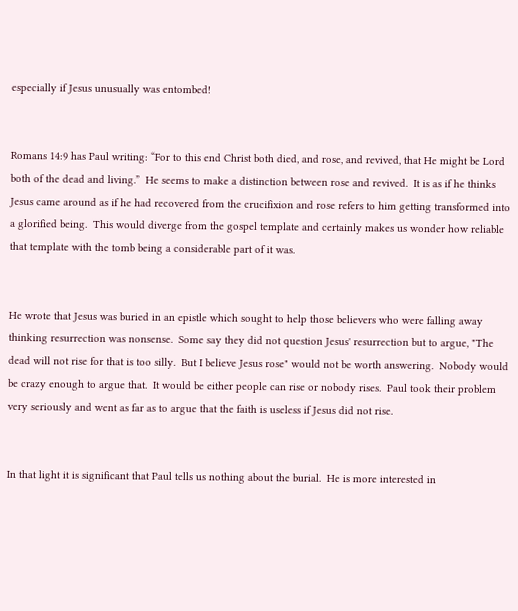especially if Jesus unusually was entombed!


Romans 14:9 has Paul writing: “For to this end Christ both died, and rose, and revived, that He might be Lord both of the dead and living.”  He seems to make a distinction between rose and revived.  It is as if he thinks Jesus came around as if he had recovered from the crucifixion and rose refers to him getting transformed into a glorified being.  This would diverge from the gospel template and certainly makes us wonder how reliable that template with the tomb being a considerable part of it was.


He wrote that Jesus was buried in an epistle which sought to help those believers who were falling away thinking resurrection was nonsense.  Some say they did not question Jesus' resurrection but to argue, "The dead will not rise for that is too silly.  But I believe Jesus rose" would not be worth answering.  Nobody would be crazy enough to argue that.  It would be either people can rise or nobody rises.  Paul took their problem very seriously and went as far as to argue that the faith is useless if Jesus did not rise.


In that light it is significant that Paul tells us nothing about the burial.  He is more interested in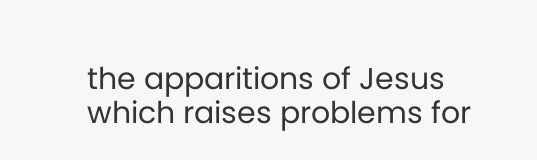the apparitions of Jesus which raises problems for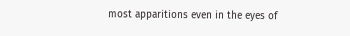most apparitions even in the eyes of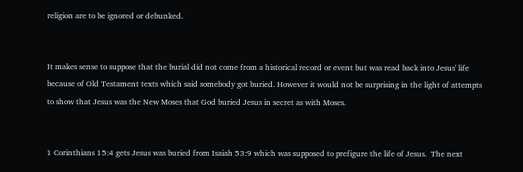religion are to be ignored or debunked.


It makes sense to suppose that the burial did not come from a historical record or event but was read back into Jesus' life because of Old Testament texts which said somebody got buried. However it would not be surprising in the light of attempts to show that Jesus was the New Moses that God buried Jesus in secret as with Moses.


1 Corinthians 15:4 gets Jesus was buried from Isaiah 53:9 which was supposed to prefigure the life of Jesus.  The next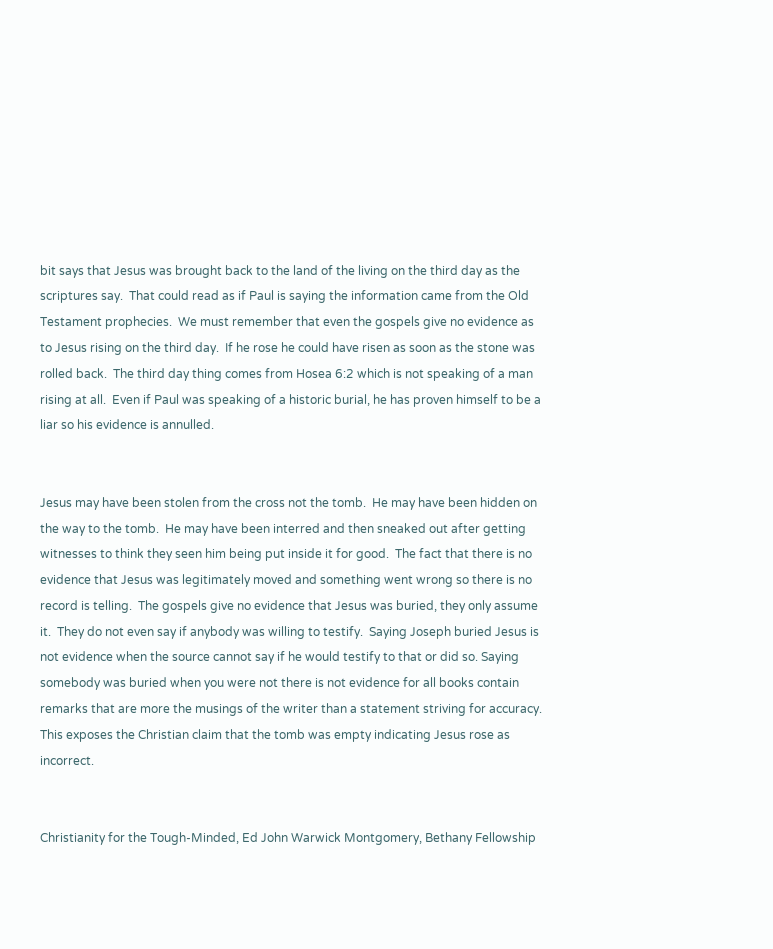bit says that Jesus was brought back to the land of the living on the third day as the scriptures say.  That could read as if Paul is saying the information came from the Old Testament prophecies.  We must remember that even the gospels give no evidence as to Jesus rising on the third day.  If he rose he could have risen as soon as the stone was rolled back.  The third day thing comes from Hosea 6:2 which is not speaking of a man rising at all.  Even if Paul was speaking of a historic burial, he has proven himself to be a liar so his evidence is annulled.


Jesus may have been stolen from the cross not the tomb.  He may have been hidden on the way to the tomb.  He may have been interred and then sneaked out after getting witnesses to think they seen him being put inside it for good.  The fact that there is no evidence that Jesus was legitimately moved and something went wrong so there is no record is telling.  The gospels give no evidence that Jesus was buried, they only assume it.  They do not even say if anybody was willing to testify.  Saying Joseph buried Jesus is not evidence when the source cannot say if he would testify to that or did so. Saying somebody was buried when you were not there is not evidence for all books contain remarks that are more the musings of the writer than a statement striving for accuracy.  This exposes the Christian claim that the tomb was empty indicating Jesus rose as incorrect.


Christianity for the Tough-Minded, Ed John Warwick Montgomery, Bethany Fellowship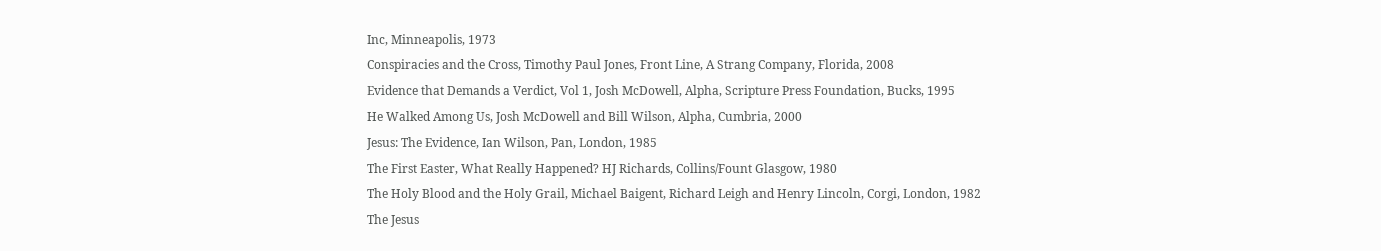Inc, Minneapolis, 1973
Conspiracies and the Cross, Timothy Paul Jones, Front Line, A Strang Company, Florida, 2008
Evidence that Demands a Verdict, Vol 1, Josh McDowell, Alpha, Scripture Press Foundation, Bucks, 1995
He Walked Among Us, Josh McDowell and Bill Wilson, Alpha, Cumbria, 2000
Jesus: The Evidence, Ian Wilson, Pan, London, 1985
The First Easter, What Really Happened? HJ Richards, Collins/Fount Glasgow, 1980
The Holy Blood and the Holy Grail, Michael Baigent, Richard Leigh and Henry Lincoln, Corgi, London, 1982
The Jesus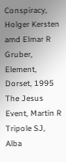Conspiracy, Holger Kersten amd Elmar R Gruber, Element, Dorset, 1995
The Jesus Event, Martin R Tripole SJ, Alba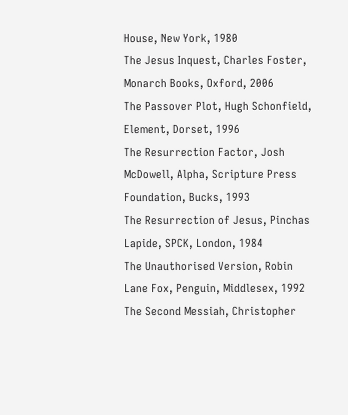House, New York, 1980
The Jesus Inquest, Charles Foster, Monarch Books, Oxford, 2006
The Passover Plot, Hugh Schonfield, Element, Dorset, 1996
The Resurrection Factor, Josh McDowell, Alpha, Scripture Press Foundation, Bucks, 1993
The Resurrection of Jesus, Pinchas Lapide, SPCK, London, 1984
The Unauthorised Version, Robin Lane Fox, Penguin, Middlesex, 1992
The Second Messiah, Christopher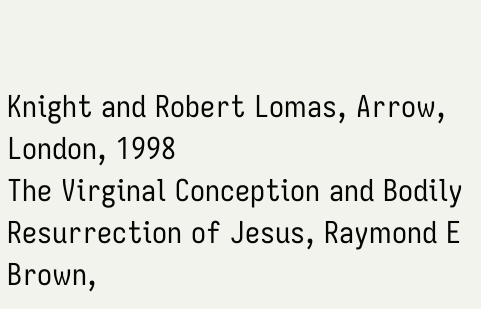Knight and Robert Lomas, Arrow, London, 1998
The Virginal Conception and Bodily Resurrection of Jesus, Raymond E Brown,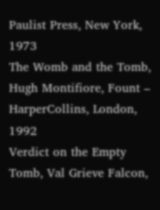Paulist Press, New York, 1973
The Womb and the Tomb, Hugh Montifiore, Fount – HarperCollins, London, 1992
Verdict on the Empty Tomb, Val Grieve Falcon,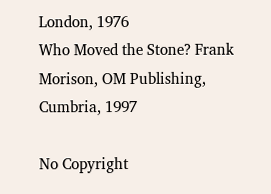London, 1976
Who Moved the Stone? Frank Morison, OM Publishing, Cumbria, 1997

No Copyright